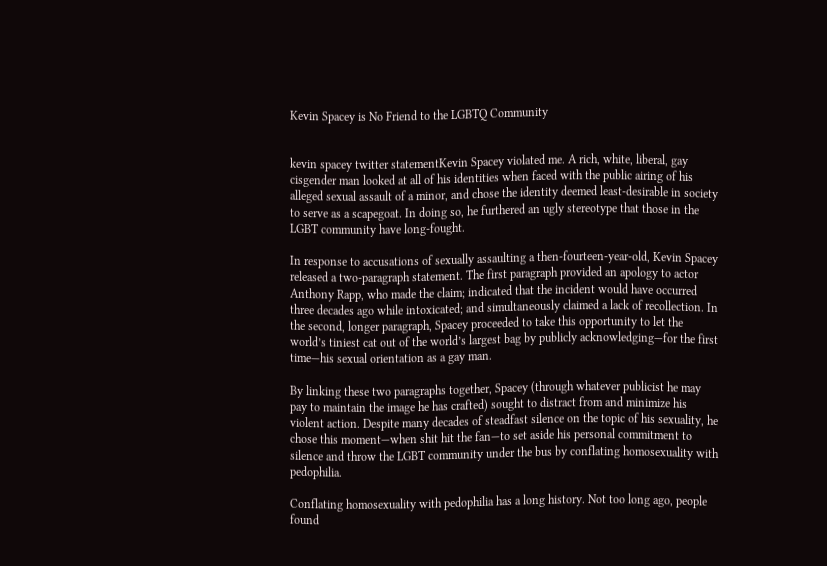Kevin Spacey is No Friend to the LGBTQ Community


kevin spacey twitter statementKevin Spacey violated me. A rich, white, liberal, gay cisgender man looked at all of his identities when faced with the public airing of his alleged sexual assault of a minor, and chose the identity deemed least-desirable in society to serve as a scapegoat. In doing so, he furthered an ugly stereotype that those in the LGBT community have long-fought.

In response to accusations of sexually assaulting a then-fourteen-year-old, Kevin Spacey released a two-paragraph statement. The first paragraph provided an apology to actor Anthony Rapp, who made the claim; indicated that the incident would have occurred three decades ago while intoxicated; and simultaneously claimed a lack of recollection. In the second, longer paragraph, Spacey proceeded to take this opportunity to let the world’s tiniest cat out of the world’s largest bag by publicly acknowledging—for the first time—his sexual orientation as a gay man.

By linking these two paragraphs together, Spacey (through whatever publicist he may pay to maintain the image he has crafted) sought to distract from and minimize his violent action. Despite many decades of steadfast silence on the topic of his sexuality, he chose this moment—when shit hit the fan—to set aside his personal commitment to silence and throw the LGBT community under the bus by conflating homosexuality with pedophilia.

Conflating homosexuality with pedophilia has a long history. Not too long ago, people found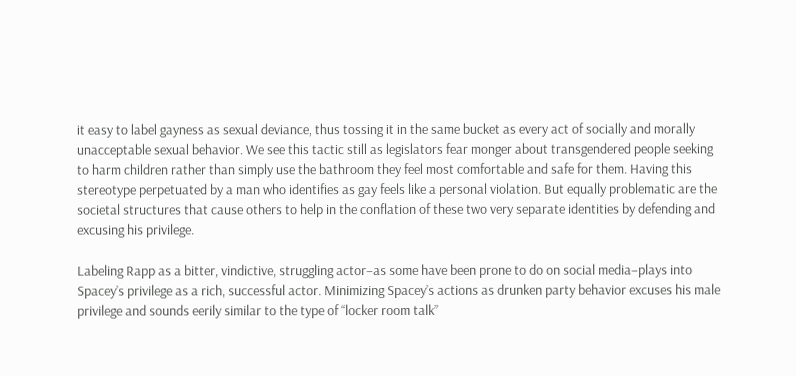it easy to label gayness as sexual deviance, thus tossing it in the same bucket as every act of socially and morally unacceptable sexual behavior. We see this tactic still as legislators fear monger about transgendered people seeking to harm children rather than simply use the bathroom they feel most comfortable and safe for them. Having this stereotype perpetuated by a man who identifies as gay feels like a personal violation. But equally problematic are the societal structures that cause others to help in the conflation of these two very separate identities by defending and excusing his privilege.

Labeling Rapp as a bitter, vindictive, struggling actor–as some have been prone to do on social media–plays into Spacey’s privilege as a rich, successful actor. Minimizing Spacey’s actions as drunken party behavior excuses his male privilege and sounds eerily similar to the type of “locker room talk”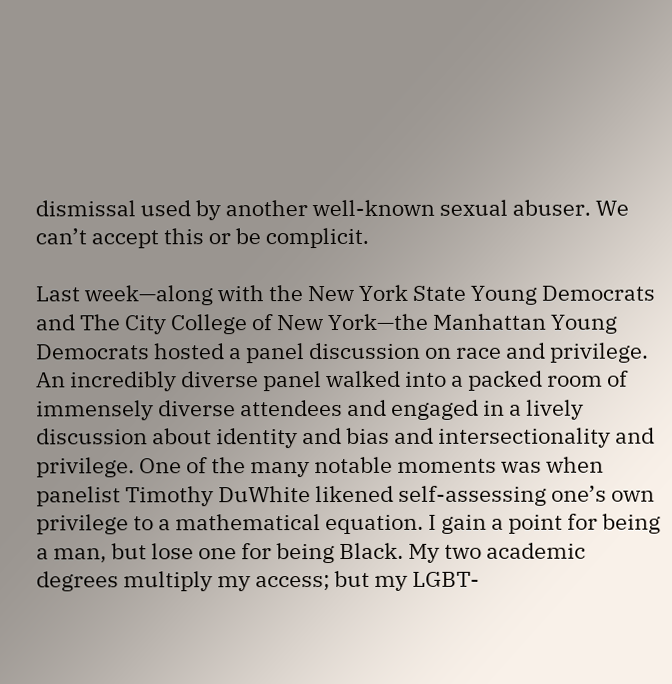dismissal used by another well-known sexual abuser. We can’t accept this or be complicit.

Last week—along with the New York State Young Democrats and The City College of New York—the Manhattan Young Democrats hosted a panel discussion on race and privilege. An incredibly diverse panel walked into a packed room of immensely diverse attendees and engaged in a lively discussion about identity and bias and intersectionality and privilege. One of the many notable moments was when panelist Timothy DuWhite likened self-assessing one’s own privilege to a mathematical equation. I gain a point for being a man, but lose one for being Black. My two academic degrees multiply my access; but my LGBT-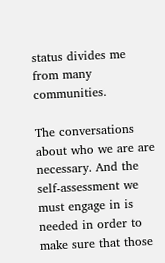status divides me from many communities.

The conversations about who we are are necessary. And the self-assessment we must engage in is needed in order to make sure that those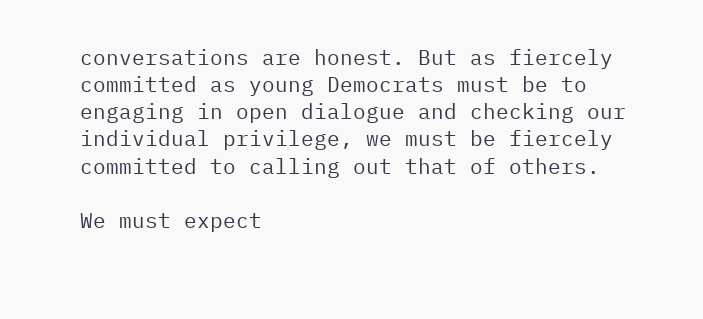conversations are honest. But as fiercely committed as young Democrats must be to engaging in open dialogue and checking our individual privilege, we must be fiercely committed to calling out that of others.

We must expect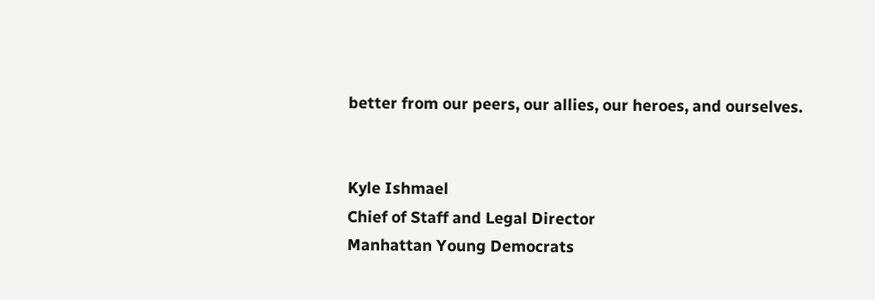better from our peers, our allies, our heroes, and ourselves.


Kyle Ishmael
Chief of Staff and Legal Director
Manhattan Young Democrats